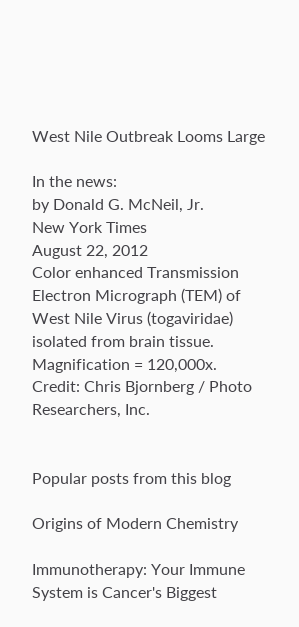West Nile Outbreak Looms Large

In the news:
by Donald G. McNeil, Jr.
New York Times
August 22, 2012
Color enhanced Transmission Electron Micrograph (TEM) of West Nile Virus (togaviridae) isolated from brain tissue. Magnification = 120,000x.
Credit: Chris Bjornberg / Photo Researchers, Inc.


Popular posts from this blog

Origins of Modern Chemistry

Immunotherapy: Your Immune System is Cancer's Biggest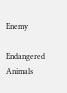Enemy

Endangered Animals